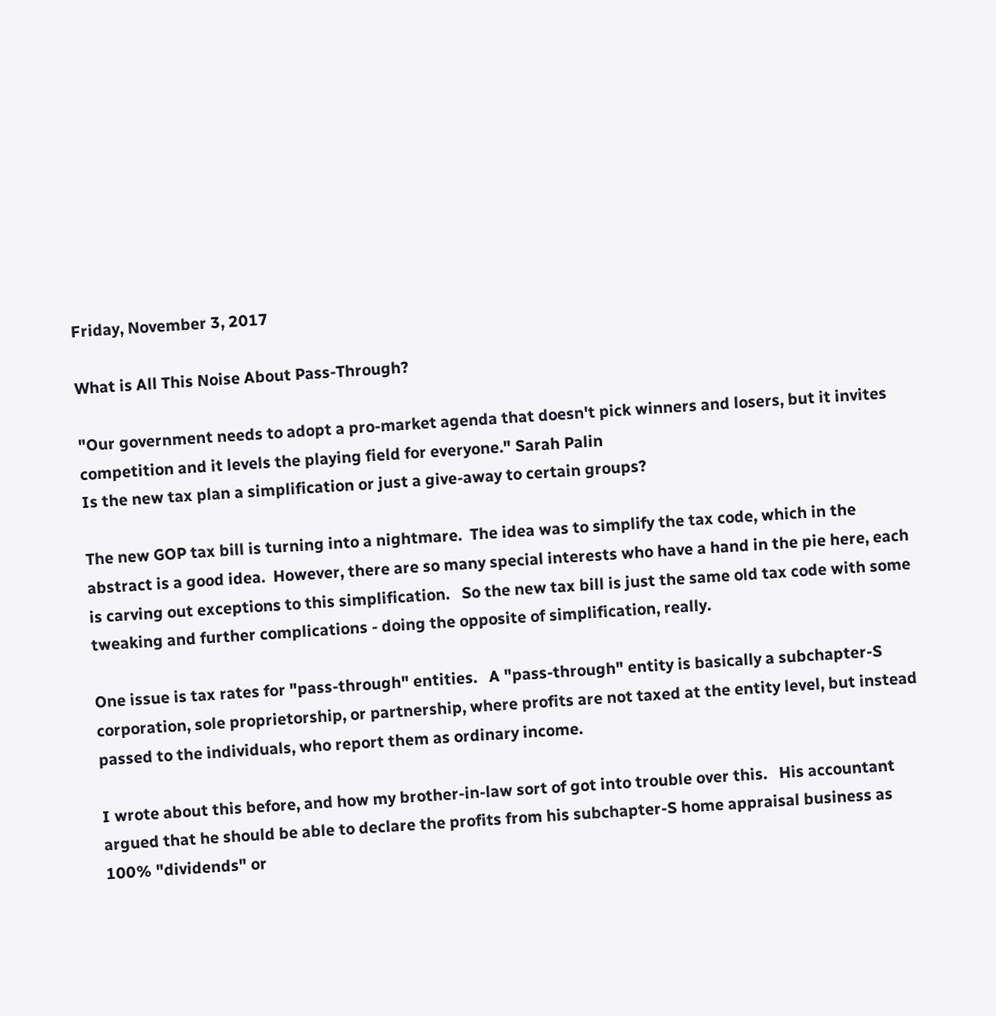Friday, November 3, 2017

What is All This Noise About Pass-Through?

"Our government needs to adopt a pro-market agenda that doesn't pick winners and losers, but it invites competition and it levels the playing field for everyone." Sarah Palin
Is the new tax plan a simplification or just a give-away to certain groups?

The new GOP tax bill is turning into a nightmare.  The idea was to simplify the tax code, which in the abstract is a good idea.  However, there are so many special interests who have a hand in the pie here, each is carving out exceptions to this simplification.   So the new tax bill is just the same old tax code with some tweaking and further complications - doing the opposite of simplification, really.

One issue is tax rates for "pass-through" entities.   A "pass-through" entity is basically a subchapter-S corporation, sole proprietorship, or partnership, where profits are not taxed at the entity level, but instead passed to the individuals, who report them as ordinary income.

I wrote about this before, and how my brother-in-law sort of got into trouble over this.   His accountant argued that he should be able to declare the profits from his subchapter-S home appraisal business as 100% "dividends" or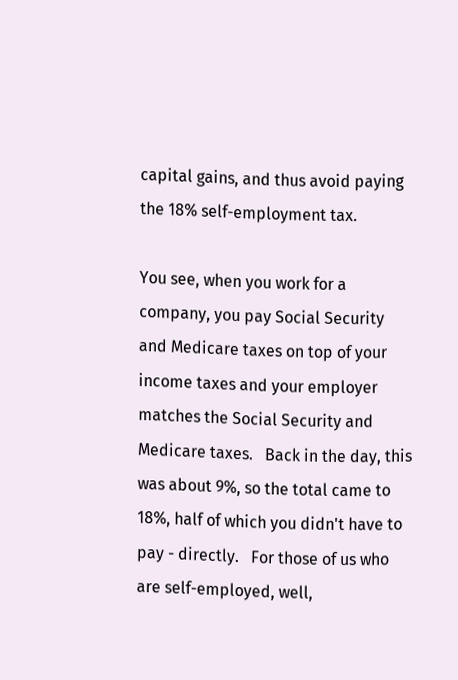capital gains, and thus avoid paying the 18% self-employment tax.

You see, when you work for a company, you pay Social Security and Medicare taxes on top of your income taxes and your employer matches the Social Security and Medicare taxes.   Back in the day, this was about 9%, so the total came to 18%, half of which you didn't have to pay - directly.   For those of us who are self-employed, well,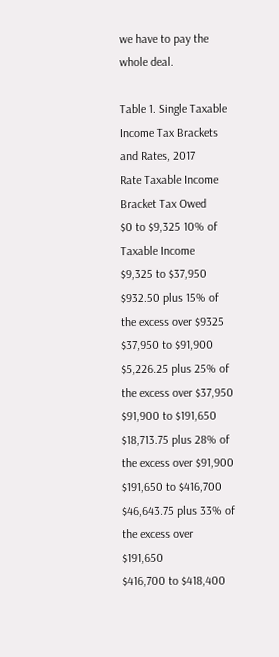we have to pay the whole deal.

Table 1. Single Taxable Income Tax Brackets and Rates, 2017
Rate Taxable Income Bracket Tax Owed
$0 to $9,325 10% of Taxable Income
$9,325 to $37,950 $932.50 plus 15% of the excess over $9325
$37,950 to $91,900 $5,226.25 plus 25% of the excess over $37,950
$91,900 to $191,650 $18,713.75 plus 28% of the excess over $91,900
$191,650 to $416,700 $46,643.75 plus 33% of the excess over $191,650
$416,700 to $418,400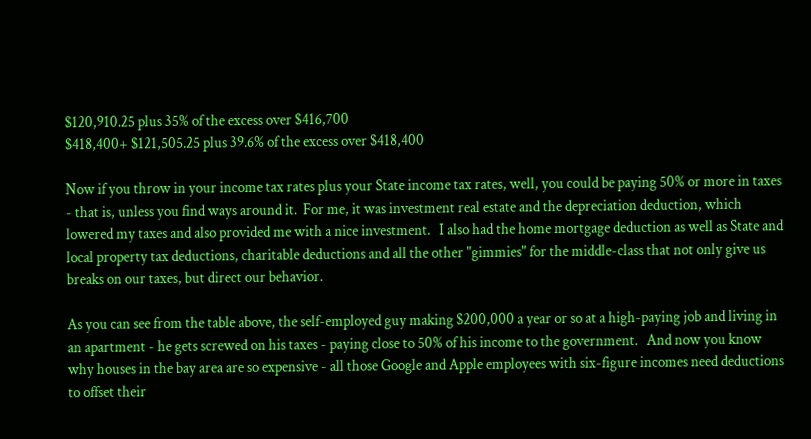$120,910.25 plus 35% of the excess over $416,700
$418,400+ $121,505.25 plus 39.6% of the excess over $418,400

Now if you throw in your income tax rates plus your State income tax rates, well, you could be paying 50% or more in taxes - that is, unless you find ways around it.  For me, it was investment real estate and the depreciation deduction, which lowered my taxes and also provided me with a nice investment.   I also had the home mortgage deduction as well as State and local property tax deductions, charitable deductions and all the other "gimmies" for the middle-class that not only give us breaks on our taxes, but direct our behavior.

As you can see from the table above, the self-employed guy making $200,000 a year or so at a high-paying job and living in an apartment - he gets screwed on his taxes - paying close to 50% of his income to the government.   And now you know why houses in the bay area are so expensive - all those Google and Apple employees with six-figure incomes need deductions to offset their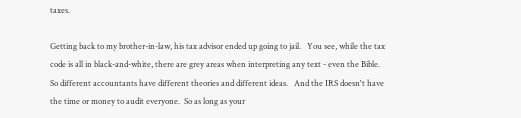taxes.

Getting back to my brother-in-law, his tax advisor ended up going to jail.   You see, while the tax code is all in black-and-white, there are grey areas when interpreting any text - even the Bible.   So different accountants have different theories and different ideas.   And the IRS doesn't have the time or money to audit everyone.  So as long as your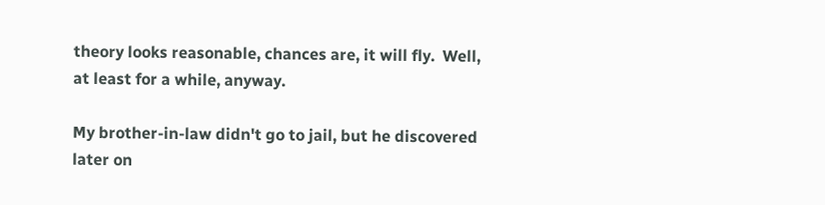theory looks reasonable, chances are, it will fly.  Well, at least for a while, anyway.

My brother-in-law didn't go to jail, but he discovered later on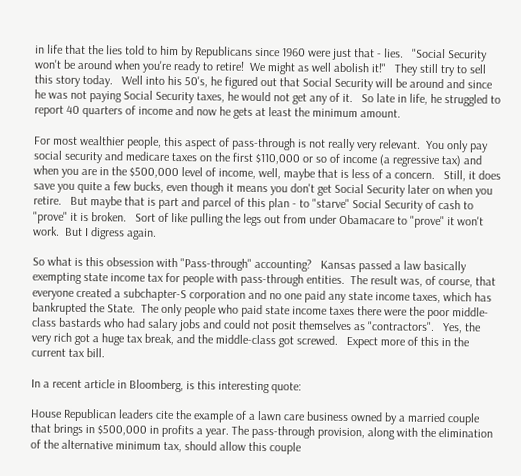in life that the lies told to him by Republicans since 1960 were just that - lies.   "Social Security won't be around when you're ready to retire!  We might as well abolish it!"   They still try to sell this story today.   Well into his 50's, he figured out that Social Security will be around and since he was not paying Social Security taxes, he would not get any of it.   So late in life, he struggled to report 40 quarters of income and now he gets at least the minimum amount.

For most wealthier people, this aspect of pass-through is not really very relevant.  You only pay social security and medicare taxes on the first $110,000 or so of income (a regressive tax) and when you are in the $500,000 level of income, well, maybe that is less of a concern.   Still, it does save you quite a few bucks, even though it means you don't get Social Security later on when you retire.   But maybe that is part and parcel of this plan - to "starve" Social Security of cash to "prove" it is broken.   Sort of like pulling the legs out from under Obamacare to "prove" it won't work.  But I digress again.

So what is this obsession with "Pass-through" accounting?   Kansas passed a law basically exempting state income tax for people with pass-through entities.  The result was, of course, that everyone created a subchapter-S corporation and no one paid any state income taxes, which has bankrupted the State.  The only people who paid state income taxes there were the poor middle-class bastards who had salary jobs and could not posit themselves as "contractors".   Yes, the very rich got a huge tax break, and the middle-class got screwed.   Expect more of this in the current tax bill.

In a recent article in Bloomberg, is this interesting quote:

House Republican leaders cite the example of a lawn care business owned by a married couple that brings in $500,000 in profits a year. The pass-through provision, along with the elimination of the alternative minimum tax, should allow this couple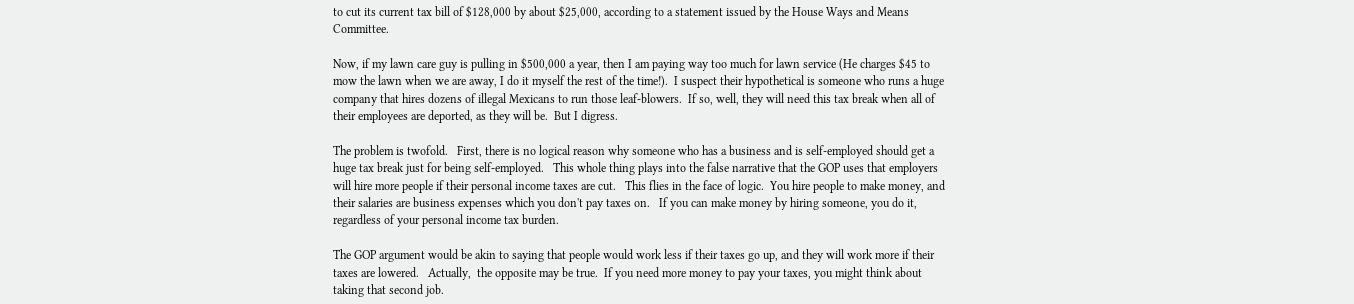to cut its current tax bill of $128,000 by about $25,000, according to a statement issued by the House Ways and Means Committee.

Now, if my lawn care guy is pulling in $500,000 a year, then I am paying way too much for lawn service (He charges $45 to mow the lawn when we are away, I do it myself the rest of the time!).  I suspect their hypothetical is someone who runs a huge company that hires dozens of illegal Mexicans to run those leaf-blowers.  If so, well, they will need this tax break when all of their employees are deported, as they will be.  But I digress.

The problem is twofold.   First, there is no logical reason why someone who has a business and is self-employed should get a huge tax break just for being self-employed.   This whole thing plays into the false narrative that the GOP uses that employers will hire more people if their personal income taxes are cut.   This flies in the face of logic.  You hire people to make money, and their salaries are business expenses which you don't pay taxes on.   If you can make money by hiring someone, you do it, regardless of your personal income tax burden.

The GOP argument would be akin to saying that people would work less if their taxes go up, and they will work more if their taxes are lowered.   Actually,  the opposite may be true.  If you need more money to pay your taxes, you might think about taking that second job.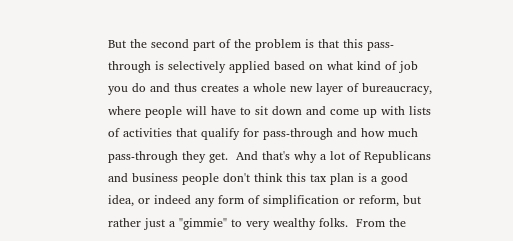But the second part of the problem is that this pass-through is selectively applied based on what kind of job you do and thus creates a whole new layer of bureaucracy, where people will have to sit down and come up with lists of activities that qualify for pass-through and how much pass-through they get.  And that's why a lot of Republicans and business people don't think this tax plan is a good idea, or indeed any form of simplification or reform, but rather just a "gimmie" to very wealthy folks.  From the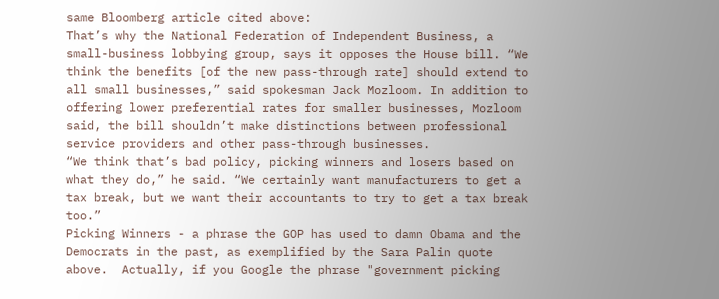same Bloomberg article cited above:
That’s why the National Federation of Independent Business, a small-business lobbying group, says it opposes the House bill. “We think the benefits [of the new pass-through rate] should extend to all small businesses,” said spokesman Jack Mozloom. In addition to offering lower preferential rates for smaller businesses, Mozloom said, the bill shouldn’t make distinctions between professional service providers and other pass-through businesses.
“We think that’s bad policy, picking winners and losers based on what they do,” he said. “We certainly want manufacturers to get a tax break, but we want their accountants to try to get a tax break too.”
Picking Winners - a phrase the GOP has used to damn Obama and the Democrats in the past, as exemplified by the Sara Palin quote above.  Actually, if you Google the phrase "government picking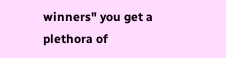winners" you get a plethora of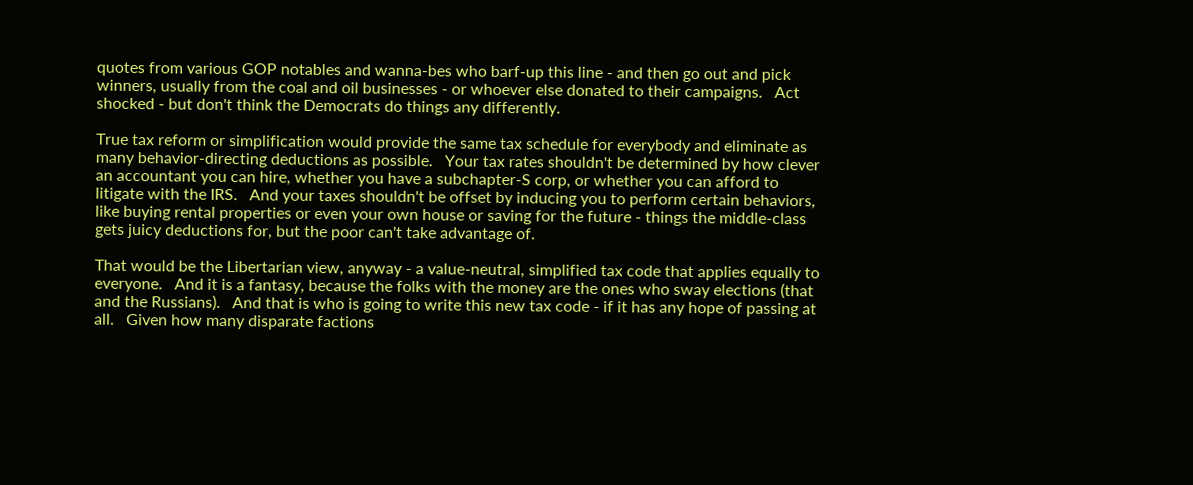quotes from various GOP notables and wanna-bes who barf-up this line - and then go out and pick winners, usually from the coal and oil businesses - or whoever else donated to their campaigns.   Act shocked - but don't think the Democrats do things any differently.

True tax reform or simplification would provide the same tax schedule for everybody and eliminate as many behavior-directing deductions as possible.   Your tax rates shouldn't be determined by how clever an accountant you can hire, whether you have a subchapter-S corp, or whether you can afford to litigate with the IRS.   And your taxes shouldn't be offset by inducing you to perform certain behaviors, like buying rental properties or even your own house or saving for the future - things the middle-class gets juicy deductions for, but the poor can't take advantage of.

That would be the Libertarian view, anyway - a value-neutral, simplified tax code that applies equally to everyone.   And it is a fantasy, because the folks with the money are the ones who sway elections (that and the Russians).   And that is who is going to write this new tax code - if it has any hope of passing at all.   Given how many disparate factions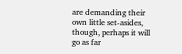are demanding their own little set-asides, though, perhaps it will go as far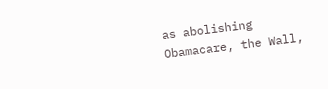as abolishing Obamacare, the Wall,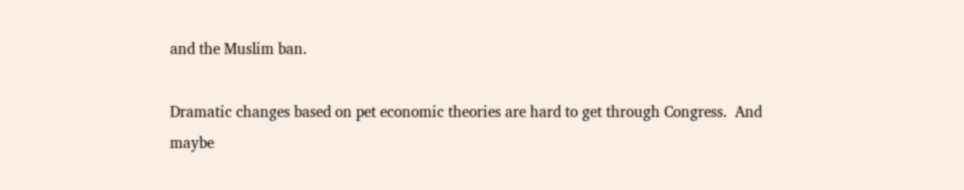and the Muslim ban.

Dramatic changes based on pet economic theories are hard to get through Congress.  And maybe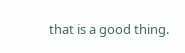that is a good thing.